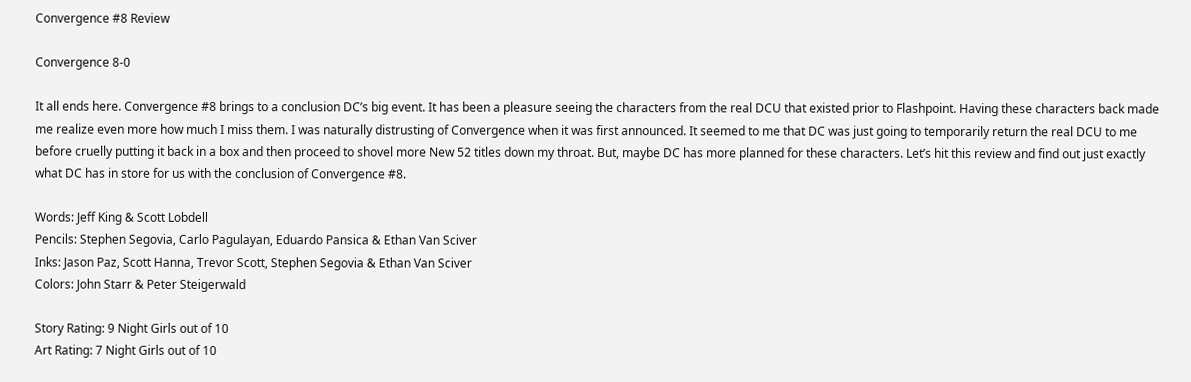Convergence #8 Review

Convergence 8-0

It all ends here. Convergence #8 brings to a conclusion DC’s big event. It has been a pleasure seeing the characters from the real DCU that existed prior to Flashpoint. Having these characters back made me realize even more how much I miss them. I was naturally distrusting of Convergence when it was first announced. It seemed to me that DC was just going to temporarily return the real DCU to me before cruelly putting it back in a box and then proceed to shovel more New 52 titles down my throat. But, maybe DC has more planned for these characters. Let’s hit this review and find out just exactly what DC has in store for us with the conclusion of Convergence #8.

Words: Jeff King & Scott Lobdell
Pencils: Stephen Segovia, Carlo Pagulayan, Eduardo Pansica & Ethan Van Sciver
Inks: Jason Paz, Scott Hanna, Trevor Scott, Stephen Segovia & Ethan Van Sciver
Colors: John Starr & Peter Steigerwald

Story Rating: 9 Night Girls out of 10
Art Rating: 7 Night Girls out of 10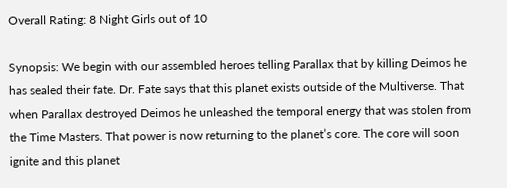Overall Rating: 8 Night Girls out of 10

Synopsis: We begin with our assembled heroes telling Parallax that by killing Deimos he has sealed their fate. Dr. Fate says that this planet exists outside of the Multiverse. That when Parallax destroyed Deimos he unleashed the temporal energy that was stolen from the Time Masters. That power is now returning to the planet’s core. The core will soon ignite and this planet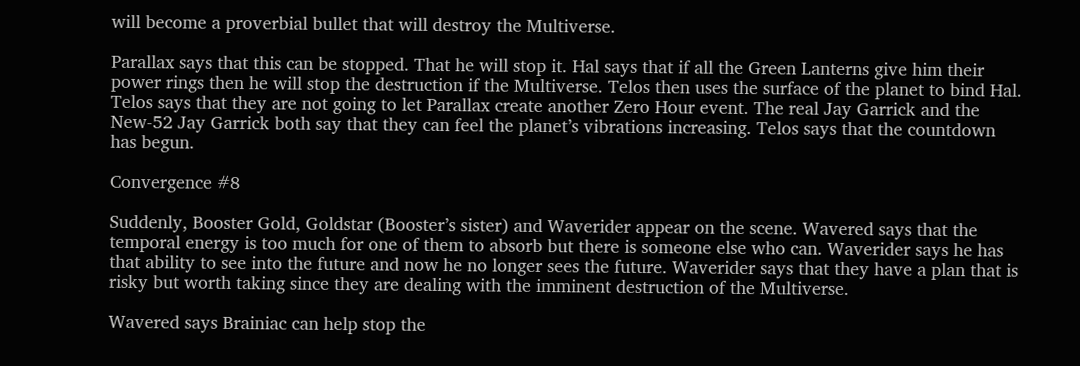will become a proverbial bullet that will destroy the Multiverse.

Parallax says that this can be stopped. That he will stop it. Hal says that if all the Green Lanterns give him their power rings then he will stop the destruction if the Multiverse. Telos then uses the surface of the planet to bind Hal. Telos says that they are not going to let Parallax create another Zero Hour event. The real Jay Garrick and the New-52 Jay Garrick both say that they can feel the planet’s vibrations increasing. Telos says that the countdown has begun.

Convergence #8

Suddenly, Booster Gold, Goldstar (Booster’s sister) and Waverider appear on the scene. Wavered says that the temporal energy is too much for one of them to absorb but there is someone else who can. Waverider says he has that ability to see into the future and now he no longer sees the future. Waverider says that they have a plan that is risky but worth taking since they are dealing with the imminent destruction of the Multiverse.

Wavered says Brainiac can help stop the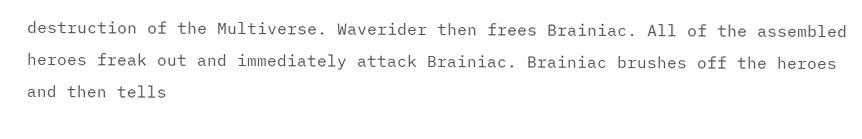destruction of the Multiverse. Waverider then frees Brainiac. All of the assembled heroes freak out and immediately attack Brainiac. Brainiac brushes off the heroes and then tells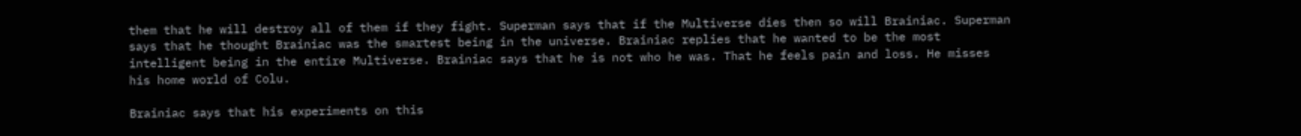them that he will destroy all of them if they fight. Superman says that if the Multiverse dies then so will Brainiac. Superman says that he thought Brainiac was the smartest being in the universe. Brainiac replies that he wanted to be the most intelligent being in the entire Multiverse. Brainiac says that he is not who he was. That he feels pain and loss. He misses his home world of Colu.

Brainiac says that his experiments on this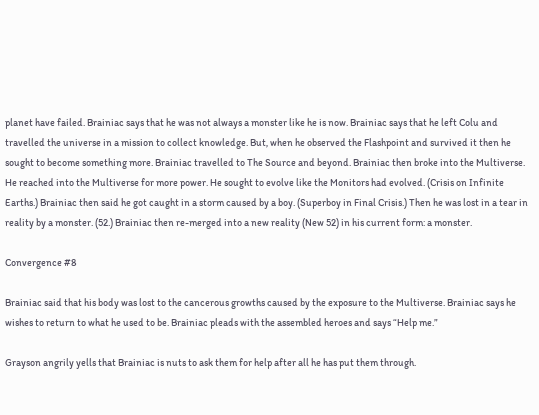planet have failed. Brainiac says that he was not always a monster like he is now. Brainiac says that he left Colu and travelled the universe in a mission to collect knowledge. But, when he observed the Flashpoint and survived it then he sought to become something more. Brainiac travelled to The Source and beyond. Brainiac then broke into the Multiverse. He reached into the Multiverse for more power. He sought to evolve like the Monitors had evolved. (Crisis on Infinite Earths.) Brainiac then said he got caught in a storm caused by a boy. (Superboy in Final Crisis.) Then he was lost in a tear in reality by a monster. (52.) Brainiac then re-merged into a new reality (New 52) in his current form: a monster.

Convergence #8

Brainiac said that his body was lost to the cancerous growths caused by the exposure to the Multiverse. Brainiac says he wishes to return to what he used to be. Brainiac pleads with the assembled heroes and says “Help me.”

Grayson angrily yells that Brainiac is nuts to ask them for help after all he has put them through.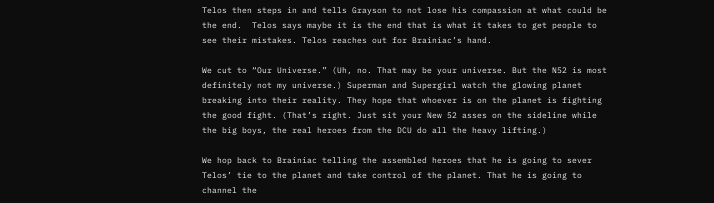Telos then steps in and tells Grayson to not lose his compassion at what could be the end.  Telos says maybe it is the end that is what it takes to get people to see their mistakes. Telos reaches out for Brainiac’s hand.

We cut to “Our Universe.” (Uh, no. That may be your universe. But the N52 is most definitely not my universe.) Superman and Supergirl watch the glowing planet breaking into their reality. They hope that whoever is on the planet is fighting the good fight. (That’s right. Just sit your New 52 asses on the sideline while the big boys, the real heroes from the DCU do all the heavy lifting.)

We hop back to Brainiac telling the assembled heroes that he is going to sever Telos’ tie to the planet and take control of the planet. That he is going to channel the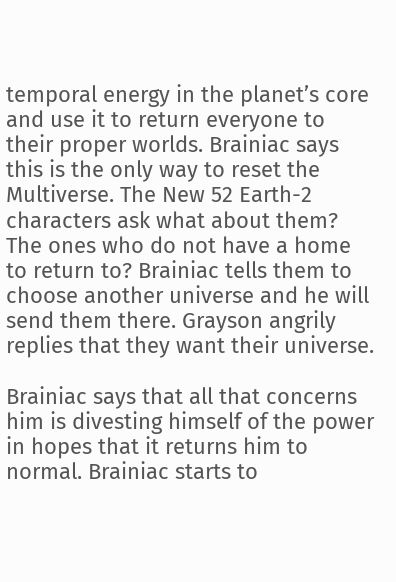temporal energy in the planet’s core and use it to return everyone to their proper worlds. Brainiac says this is the only way to reset the Multiverse. The New 52 Earth-2 characters ask what about them? The ones who do not have a home to return to? Brainiac tells them to choose another universe and he will send them there. Grayson angrily replies that they want their universe.

Brainiac says that all that concerns him is divesting himself of the power in hopes that it returns him to normal. Brainiac starts to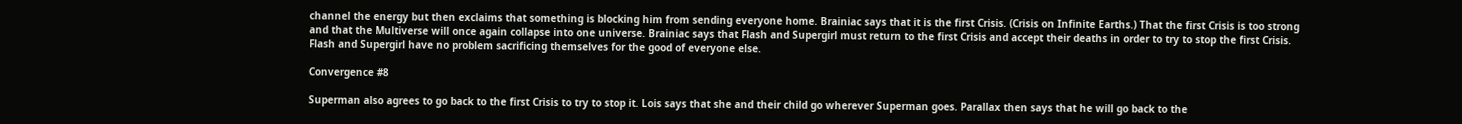channel the energy but then exclaims that something is blocking him from sending everyone home. Brainiac says that it is the first Crisis. (Crisis on Infinite Earths.) That the first Crisis is too strong and that the Multiverse will once again collapse into one universe. Brainiac says that Flash and Supergirl must return to the first Crisis and accept their deaths in order to try to stop the first Crisis. Flash and Supergirl have no problem sacrificing themselves for the good of everyone else.

Convergence #8

Superman also agrees to go back to the first Crisis to try to stop it. Lois says that she and their child go wherever Superman goes. Parallax then says that he will go back to the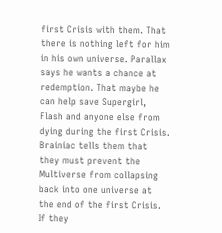first Crisis with them. That there is nothing left for him in his own universe. Parallax says he wants a chance at redemption. That maybe he can help save Supergirl, Flash and anyone else from dying during the first Crisis. Brainiac tells them that they must prevent the Multiverse from collapsing back into one universe at the end of the first Crisis. If they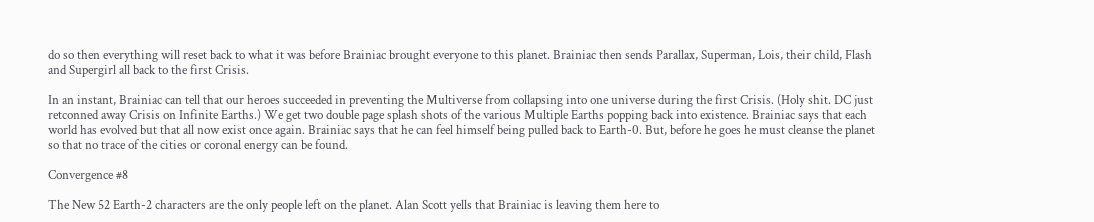do so then everything will reset back to what it was before Brainiac brought everyone to this planet. Brainiac then sends Parallax, Superman, Lois, their child, Flash and Supergirl all back to the first Crisis.

In an instant, Brainiac can tell that our heroes succeeded in preventing the Multiverse from collapsing into one universe during the first Crisis. (Holy shit. DC just retconned away Crisis on Infinite Earths.) We get two double page splash shots of the various Multiple Earths popping back into existence. Brainiac says that each world has evolved but that all now exist once again. Brainiac says that he can feel himself being pulled back to Earth-0. But, before he goes he must cleanse the planet so that no trace of the cities or coronal energy can be found.

Convergence #8

The New 52 Earth-2 characters are the only people left on the planet. Alan Scott yells that Brainiac is leaving them here to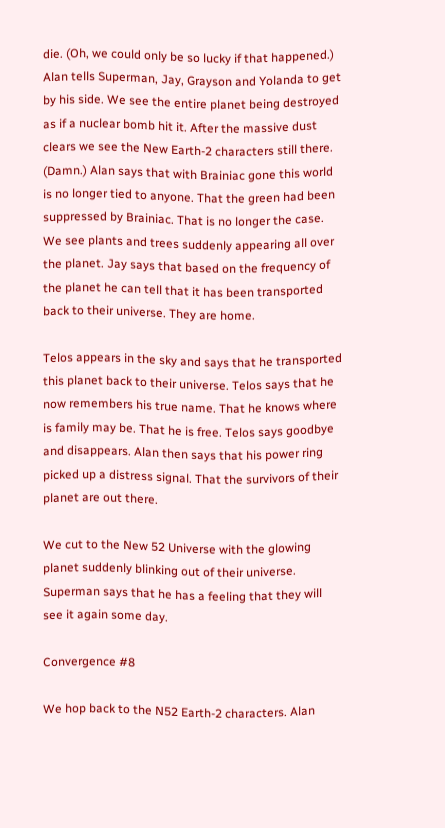die. (Oh, we could only be so lucky if that happened.) Alan tells Superman, Jay, Grayson and Yolanda to get by his side. We see the entire planet being destroyed as if a nuclear bomb hit it. After the massive dust clears we see the New Earth-2 characters still there. (Damn.) Alan says that with Brainiac gone this world is no longer tied to anyone. That the green had been suppressed by Brainiac. That is no longer the case. We see plants and trees suddenly appearing all over the planet. Jay says that based on the frequency of the planet he can tell that it has been transported back to their universe. They are home.

Telos appears in the sky and says that he transported this planet back to their universe. Telos says that he now remembers his true name. That he knows where is family may be. That he is free. Telos says goodbye and disappears. Alan then says that his power ring picked up a distress signal. That the survivors of their planet are out there.

We cut to the New 52 Universe with the glowing planet suddenly blinking out of their universe. Superman says that he has a feeling that they will see it again some day.

Convergence #8

We hop back to the N52 Earth-2 characters. Alan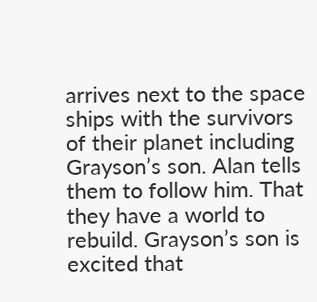arrives next to the space ships with the survivors of their planet including Grayson’s son. Alan tells them to follow him. That they have a world to rebuild. Grayson’s son is excited that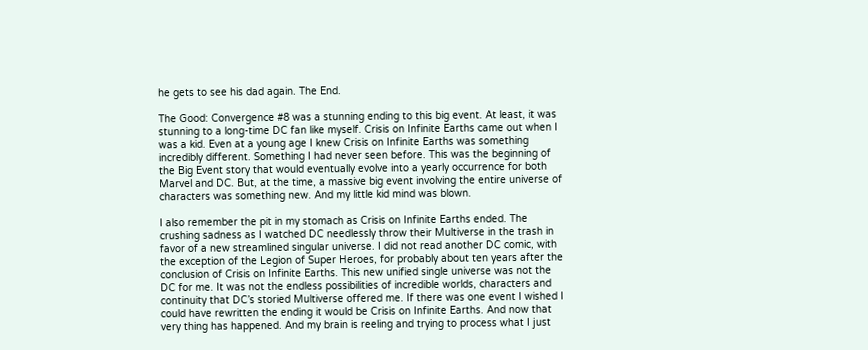he gets to see his dad again. The End.

The Good: Convergence #8 was a stunning ending to this big event. At least, it was stunning to a long-time DC fan like myself. Crisis on Infinite Earths came out when I was a kid. Even at a young age I knew Crisis on Infinite Earths was something incredibly different. Something I had never seen before. This was the beginning of the Big Event story that would eventually evolve into a yearly occurrence for both Marvel and DC. But, at the time, a massive big event involving the entire universe of characters was something new. And my little kid mind was blown.

I also remember the pit in my stomach as Crisis on Infinite Earths ended. The crushing sadness as I watched DC needlessly throw their Multiverse in the trash in favor of a new streamlined singular universe. I did not read another DC comic, with the exception of the Legion of Super Heroes, for probably about ten years after the conclusion of Crisis on Infinite Earths. This new unified single universe was not the DC for me. It was not the endless possibilities of incredible worlds, characters and continuity that DC’s storied Multiverse offered me. If there was one event I wished I could have rewritten the ending it would be Crisis on Infinite Earths. And now that very thing has happened. And my brain is reeling and trying to process what I just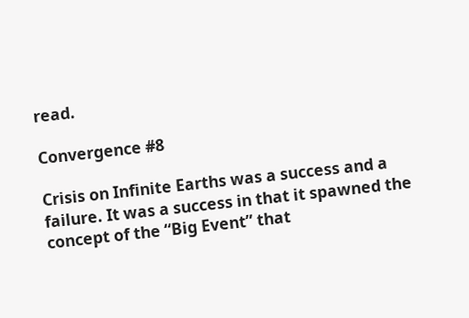read.

Convergence #8

Crisis on Infinite Earths was a success and a failure. It was a success in that it spawned the concept of the “Big Event” that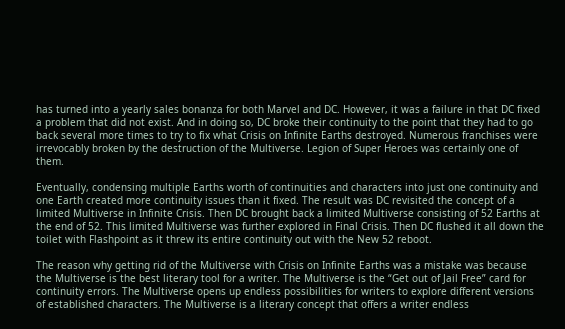has turned into a yearly sales bonanza for both Marvel and DC. However, it was a failure in that DC fixed a problem that did not exist. And in doing so, DC broke their continuity to the point that they had to go back several more times to try to fix what Crisis on Infinite Earths destroyed. Numerous franchises were irrevocably broken by the destruction of the Multiverse. Legion of Super Heroes was certainly one of them.

Eventually, condensing multiple Earths worth of continuities and characters into just one continuity and one Earth created more continuity issues than it fixed. The result was DC revisited the concept of a limited Multiverse in Infinite Crisis. Then DC brought back a limited Multiverse consisting of 52 Earths at the end of 52. This limited Multiverse was further explored in Final Crisis. Then DC flushed it all down the toilet with Flashpoint as it threw its entire continuity out with the New 52 reboot.

The reason why getting rid of the Multiverse with Crisis on Infinite Earths was a mistake was because the Multiverse is the best literary tool for a writer. The Multiverse is the “Get out of Jail Free” card for continuity errors. The Multiverse opens up endless possibilities for writers to explore different versions of established characters. The Multiverse is a literary concept that offers a writer endless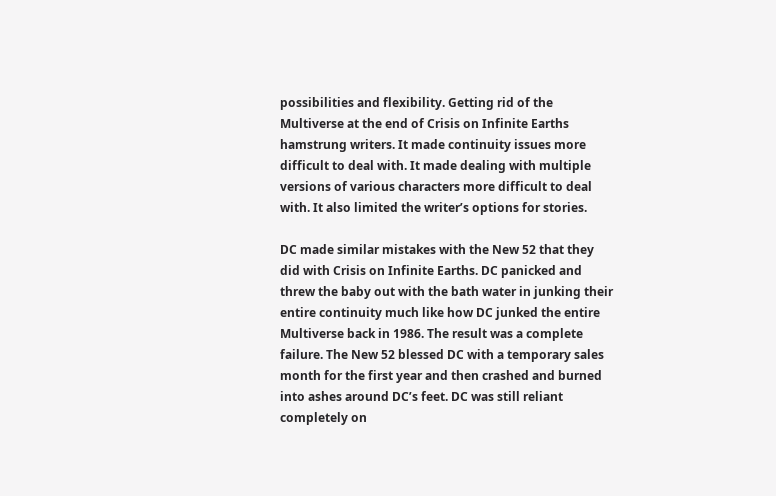possibilities and flexibility. Getting rid of the Multiverse at the end of Crisis on Infinite Earths hamstrung writers. It made continuity issues more difficult to deal with. It made dealing with multiple versions of various characters more difficult to deal with. It also limited the writer’s options for stories.

DC made similar mistakes with the New 52 that they did with Crisis on Infinite Earths. DC panicked and threw the baby out with the bath water in junking their entire continuity much like how DC junked the entire Multiverse back in 1986. The result was a complete failure. The New 52 blessed DC with a temporary sales month for the first year and then crashed and burned into ashes around DC’s feet. DC was still reliant completely on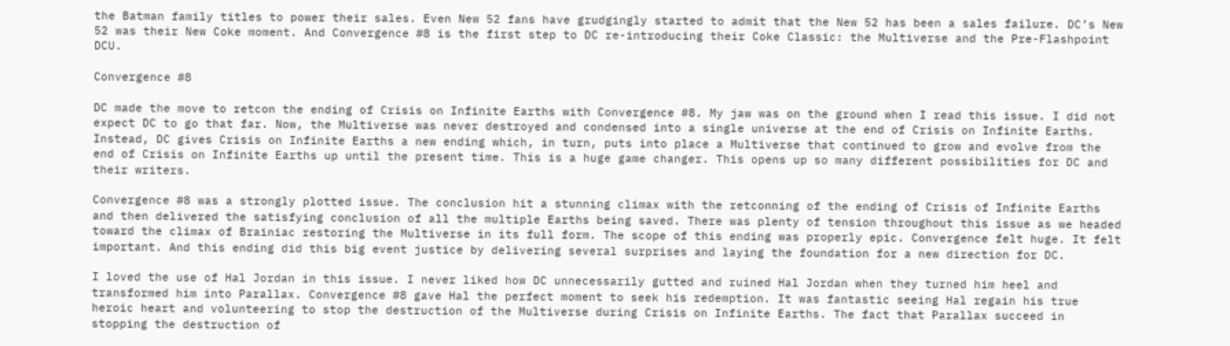the Batman family titles to power their sales. Even New 52 fans have grudgingly started to admit that the New 52 has been a sales failure. DC’s New 52 was their New Coke moment. And Convergence #8 is the first step to DC re-introducing their Coke Classic: the Multiverse and the Pre-Flashpoint DCU.

Convergence #8

DC made the move to retcon the ending of Crisis on Infinite Earths with Convergence #8. My jaw was on the ground when I read this issue. I did not expect DC to go that far. Now, the Multiverse was never destroyed and condensed into a single universe at the end of Crisis on Infinite Earths. Instead, DC gives Crisis on Infinite Earths a new ending which, in turn, puts into place a Multiverse that continued to grow and evolve from the end of Crisis on Infinite Earths up until the present time. This is a huge game changer. This opens up so many different possibilities for DC and their writers.

Convergence #8 was a strongly plotted issue. The conclusion hit a stunning climax with the retconning of the ending of Crisis of Infinite Earths and then delivered the satisfying conclusion of all the multiple Earths being saved. There was plenty of tension throughout this issue as we headed toward the climax of Brainiac restoring the Multiverse in its full form. The scope of this ending was properly epic. Convergence felt huge. It felt important. And this ending did this big event justice by delivering several surprises and laying the foundation for a new direction for DC.

I loved the use of Hal Jordan in this issue. I never liked how DC unnecessarily gutted and ruined Hal Jordan when they turned him heel and transformed him into Parallax. Convergence #8 gave Hal the perfect moment to seek his redemption. It was fantastic seeing Hal regain his true heroic heart and volunteering to stop the destruction of the Multiverse during Crisis on Infinite Earths. The fact that Parallax succeed in stopping the destruction of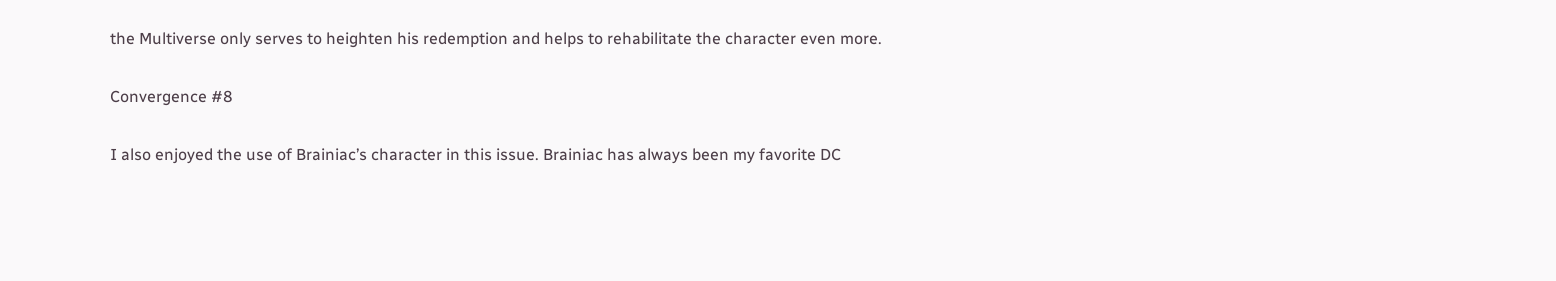the Multiverse only serves to heighten his redemption and helps to rehabilitate the character even more.

Convergence #8

I also enjoyed the use of Brainiac’s character in this issue. Brainiac has always been my favorite DC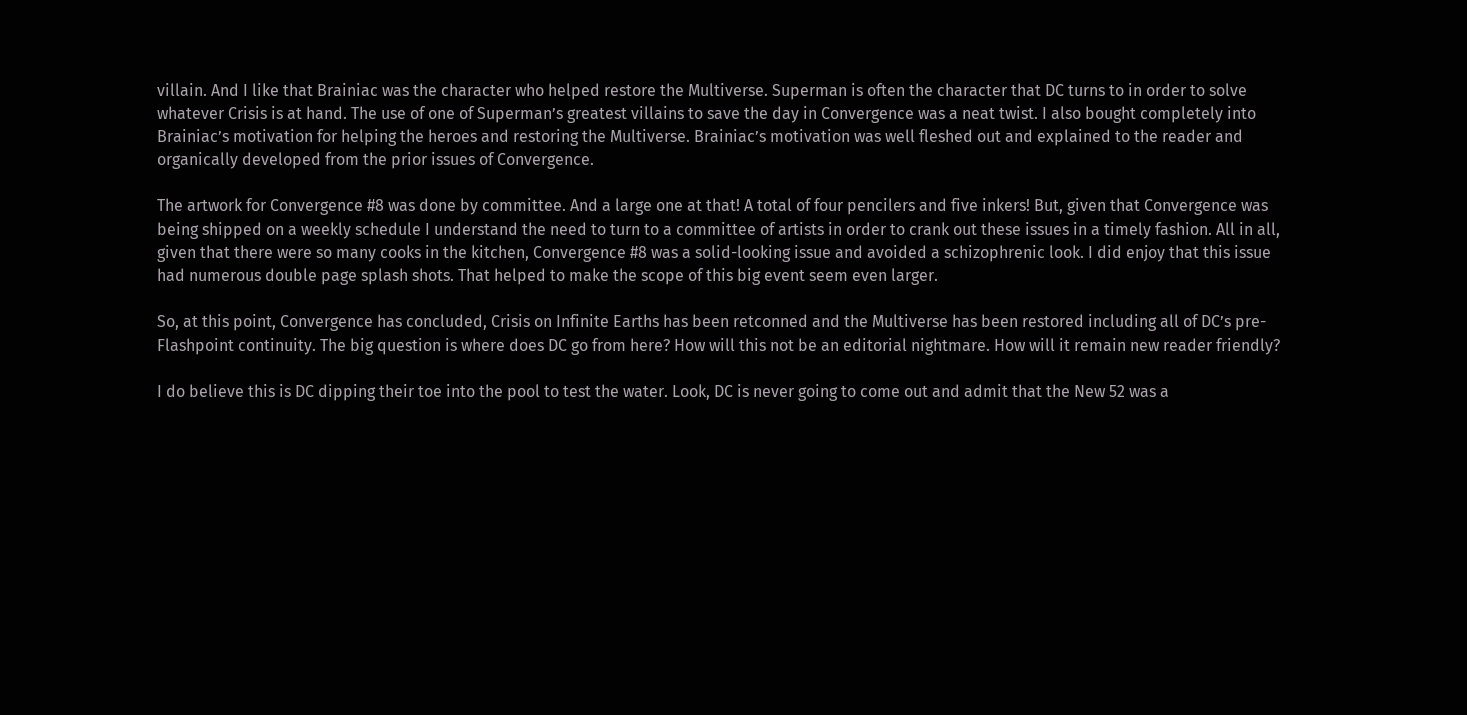villain. And I like that Brainiac was the character who helped restore the Multiverse. Superman is often the character that DC turns to in order to solve whatever Crisis is at hand. The use of one of Superman’s greatest villains to save the day in Convergence was a neat twist. I also bought completely into Brainiac’s motivation for helping the heroes and restoring the Multiverse. Brainiac’s motivation was well fleshed out and explained to the reader and organically developed from the prior issues of Convergence.

The artwork for Convergence #8 was done by committee. And a large one at that! A total of four pencilers and five inkers! But, given that Convergence was being shipped on a weekly schedule I understand the need to turn to a committee of artists in order to crank out these issues in a timely fashion. All in all, given that there were so many cooks in the kitchen, Convergence #8 was a solid-looking issue and avoided a schizophrenic look. I did enjoy that this issue had numerous double page splash shots. That helped to make the scope of this big event seem even larger.

So, at this point, Convergence has concluded, Crisis on Infinite Earths has been retconned and the Multiverse has been restored including all of DC’s pre-Flashpoint continuity. The big question is where does DC go from here? How will this not be an editorial nightmare. How will it remain new reader friendly?

I do believe this is DC dipping their toe into the pool to test the water. Look, DC is never going to come out and admit that the New 52 was a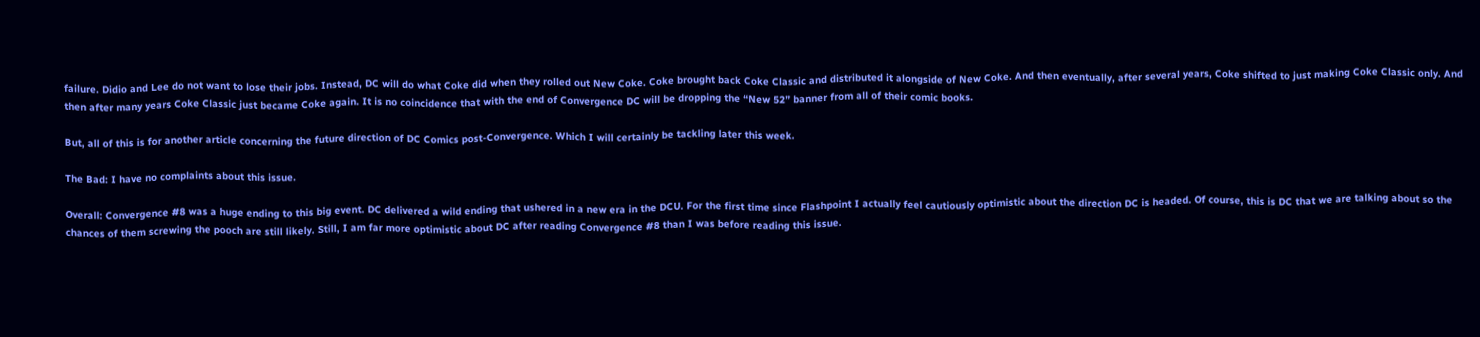failure. Didio and Lee do not want to lose their jobs. Instead, DC will do what Coke did when they rolled out New Coke. Coke brought back Coke Classic and distributed it alongside of New Coke. And then eventually, after several years, Coke shifted to just making Coke Classic only. And then after many years Coke Classic just became Coke again. It is no coincidence that with the end of Convergence DC will be dropping the “New 52” banner from all of their comic books.

But, all of this is for another article concerning the future direction of DC Comics post-Convergence. Which I will certainly be tackling later this week.

The Bad: I have no complaints about this issue.

Overall: Convergence #8 was a huge ending to this big event. DC delivered a wild ending that ushered in a new era in the DCU. For the first time since Flashpoint I actually feel cautiously optimistic about the direction DC is headed. Of course, this is DC that we are talking about so the chances of them screwing the pooch are still likely. Still, I am far more optimistic about DC after reading Convergence #8 than I was before reading this issue.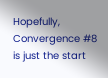Hopefully, Convergence #8 is just the start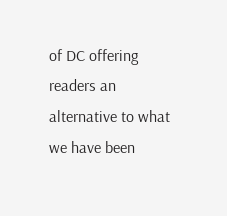of DC offering readers an alternative to what we have been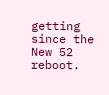getting since the New 52 reboot.